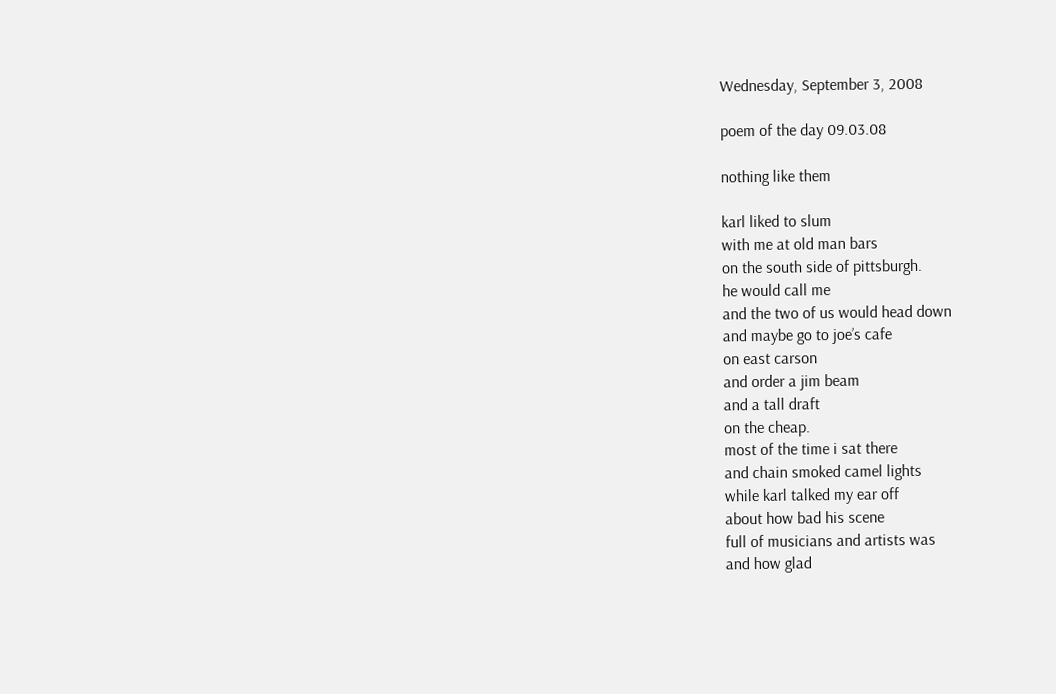Wednesday, September 3, 2008

poem of the day 09.03.08

nothing like them

karl liked to slum
with me at old man bars
on the south side of pittsburgh.
he would call me
and the two of us would head down
and maybe go to joe’s cafe
on east carson
and order a jim beam
and a tall draft
on the cheap.
most of the time i sat there
and chain smoked camel lights
while karl talked my ear off
about how bad his scene
full of musicians and artists was
and how glad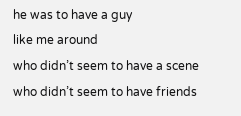he was to have a guy
like me around
who didn’t seem to have a scene
who didn’t seem to have friends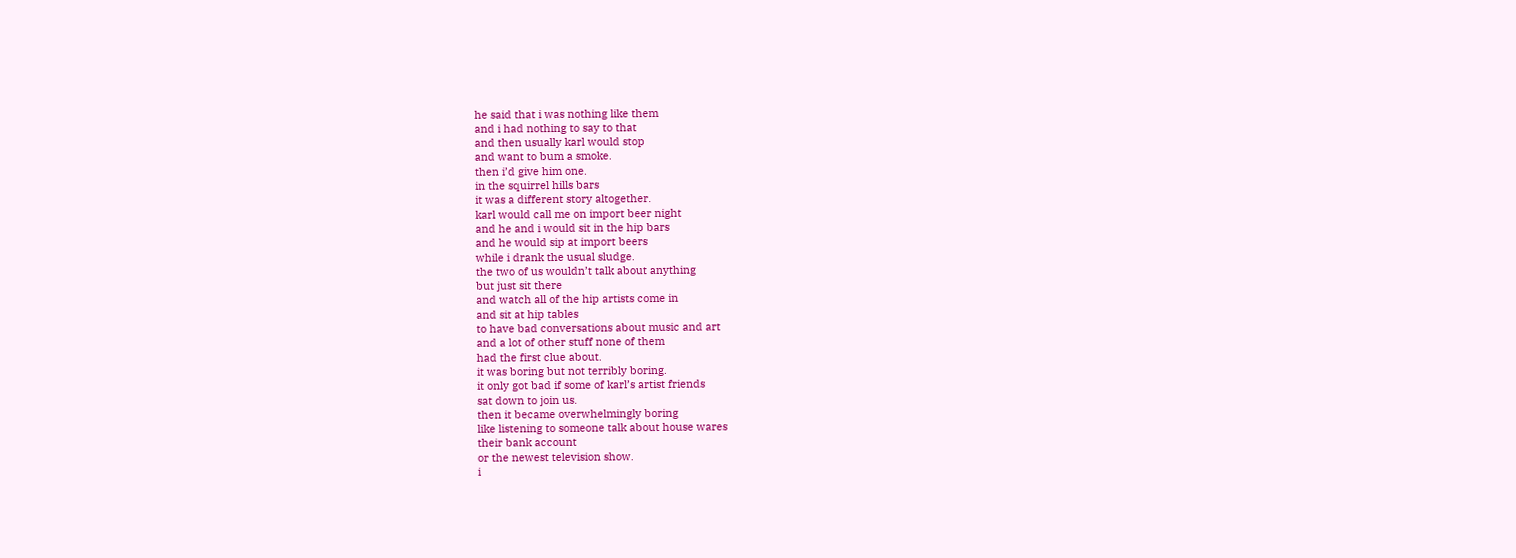he said that i was nothing like them
and i had nothing to say to that
and then usually karl would stop
and want to bum a smoke.
then i’d give him one.
in the squirrel hills bars
it was a different story altogether.
karl would call me on import beer night
and he and i would sit in the hip bars
and he would sip at import beers
while i drank the usual sludge.
the two of us wouldn’t talk about anything
but just sit there
and watch all of the hip artists come in
and sit at hip tables
to have bad conversations about music and art
and a lot of other stuff none of them
had the first clue about.
it was boring but not terribly boring.
it only got bad if some of karl’s artist friends
sat down to join us.
then it became overwhelmingly boring
like listening to someone talk about house wares
their bank account
or the newest television show.
i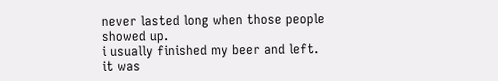never lasted long when those people
showed up.
i usually finished my beer and left.
it was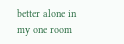better alone in my one room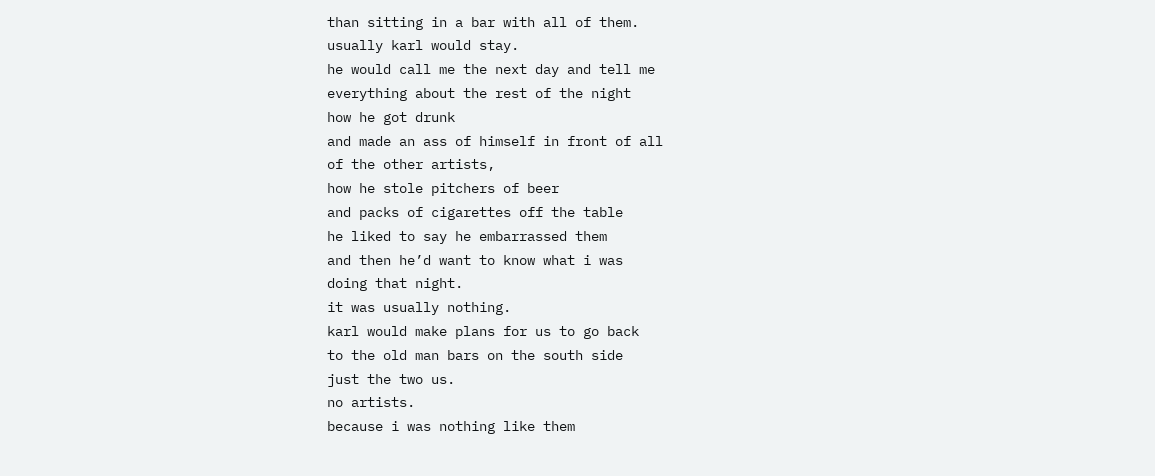than sitting in a bar with all of them.
usually karl would stay.
he would call me the next day and tell me
everything about the rest of the night
how he got drunk
and made an ass of himself in front of all
of the other artists,
how he stole pitchers of beer
and packs of cigarettes off the table
he liked to say he embarrassed them
and then he’d want to know what i was
doing that night.
it was usually nothing.
karl would make plans for us to go back
to the old man bars on the south side
just the two us.
no artists.
because i was nothing like them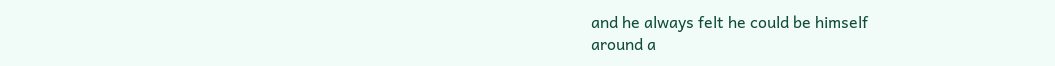and he always felt he could be himself
around a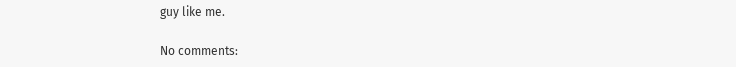guy like me.

No comments: